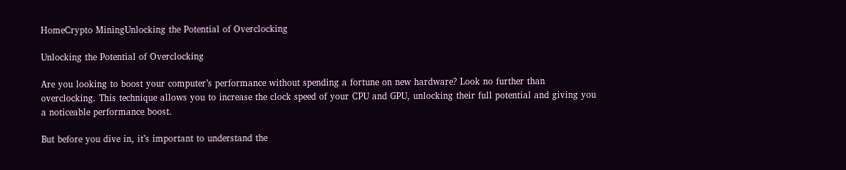HomeCrypto MiningUnlocking the Potential of Overclocking

Unlocking the Potential of Overclocking

Are you looking to boost your computer’s performance without spending a fortune on new hardware? Look no further than overclocking. This technique allows you to increase the clock speed of your CPU and GPU, unlocking their full potential and giving you a noticeable performance boost.

But before you dive in, it’s important to understand the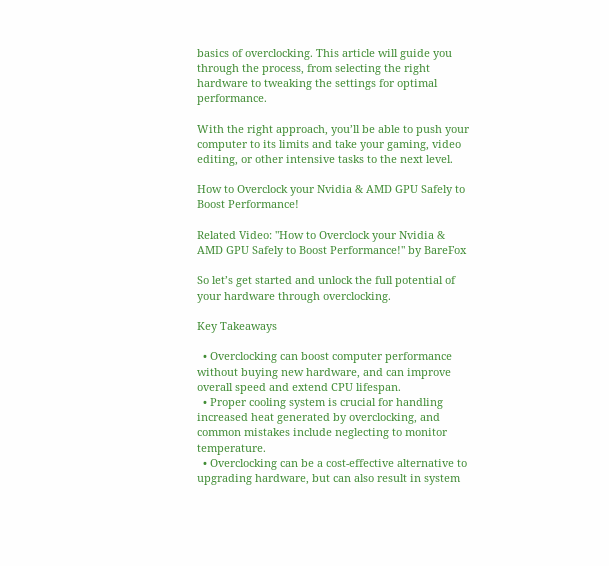basics of overclocking. This article will guide you through the process, from selecting the right hardware to tweaking the settings for optimal performance.

With the right approach, you’ll be able to push your computer to its limits and take your gaming, video editing, or other intensive tasks to the next level.

How to Overclock your Nvidia & AMD GPU Safely to Boost Performance!

Related Video: "How to Overclock your Nvidia & AMD GPU Safely to Boost Performance!" by BareFox

So let’s get started and unlock the full potential of your hardware through overclocking.

Key Takeaways

  • Overclocking can boost computer performance without buying new hardware, and can improve overall speed and extend CPU lifespan.
  • Proper cooling system is crucial for handling increased heat generated by overclocking, and common mistakes include neglecting to monitor temperature.
  • Overclocking can be a cost-effective alternative to upgrading hardware, but can also result in system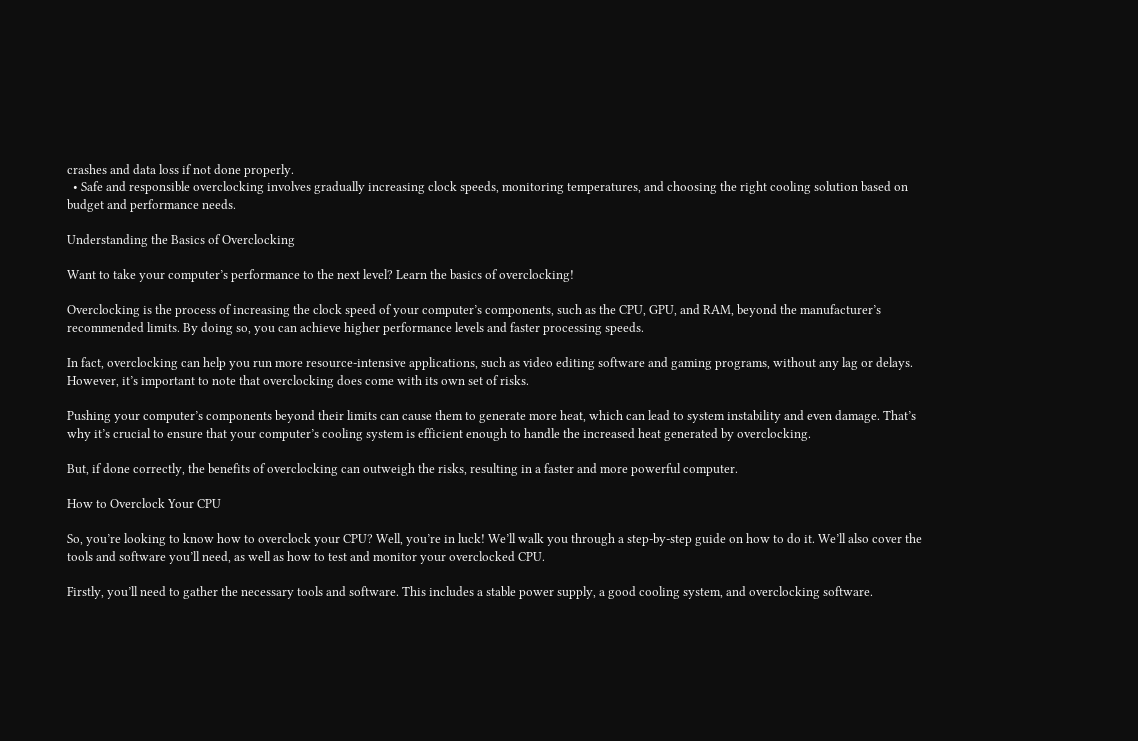crashes and data loss if not done properly.
  • Safe and responsible overclocking involves gradually increasing clock speeds, monitoring temperatures, and choosing the right cooling solution based on budget and performance needs.

Understanding the Basics of Overclocking

Want to take your computer’s performance to the next level? Learn the basics of overclocking!

Overclocking is the process of increasing the clock speed of your computer’s components, such as the CPU, GPU, and RAM, beyond the manufacturer’s recommended limits. By doing so, you can achieve higher performance levels and faster processing speeds.

In fact, overclocking can help you run more resource-intensive applications, such as video editing software and gaming programs, without any lag or delays. However, it’s important to note that overclocking does come with its own set of risks.

Pushing your computer’s components beyond their limits can cause them to generate more heat, which can lead to system instability and even damage. That’s why it’s crucial to ensure that your computer’s cooling system is efficient enough to handle the increased heat generated by overclocking.

But, if done correctly, the benefits of overclocking can outweigh the risks, resulting in a faster and more powerful computer.

How to Overclock Your CPU

So, you’re looking to know how to overclock your CPU? Well, you’re in luck! We’ll walk you through a step-by-step guide on how to do it. We’ll also cover the tools and software you’ll need, as well as how to test and monitor your overclocked CPU.

Firstly, you’ll need to gather the necessary tools and software. This includes a stable power supply, a good cooling system, and overclocking software.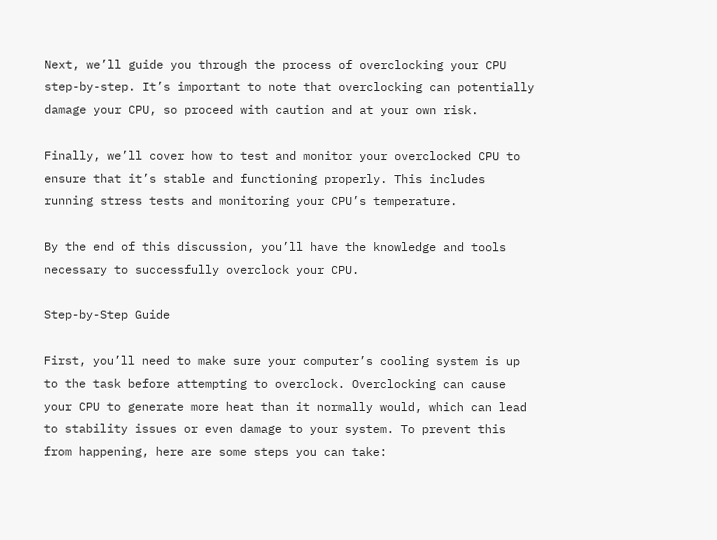Next, we’ll guide you through the process of overclocking your CPU step-by-step. It’s important to note that overclocking can potentially damage your CPU, so proceed with caution and at your own risk.

Finally, we’ll cover how to test and monitor your overclocked CPU to ensure that it’s stable and functioning properly. This includes running stress tests and monitoring your CPU’s temperature.

By the end of this discussion, you’ll have the knowledge and tools necessary to successfully overclock your CPU.

Step-by-Step Guide

First, you’ll need to make sure your computer’s cooling system is up to the task before attempting to overclock. Overclocking can cause your CPU to generate more heat than it normally would, which can lead to stability issues or even damage to your system. To prevent this from happening, here are some steps you can take: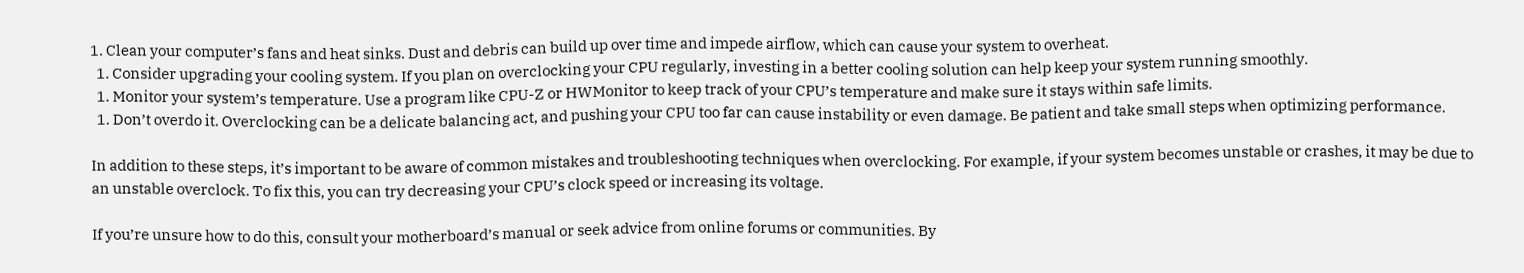1. Clean your computer’s fans and heat sinks. Dust and debris can build up over time and impede airflow, which can cause your system to overheat.
  1. Consider upgrading your cooling system. If you plan on overclocking your CPU regularly, investing in a better cooling solution can help keep your system running smoothly.
  1. Monitor your system’s temperature. Use a program like CPU-Z or HWMonitor to keep track of your CPU’s temperature and make sure it stays within safe limits.
  1. Don’t overdo it. Overclocking can be a delicate balancing act, and pushing your CPU too far can cause instability or even damage. Be patient and take small steps when optimizing performance.

In addition to these steps, it’s important to be aware of common mistakes and troubleshooting techniques when overclocking. For example, if your system becomes unstable or crashes, it may be due to an unstable overclock. To fix this, you can try decreasing your CPU’s clock speed or increasing its voltage.

If you’re unsure how to do this, consult your motherboard’s manual or seek advice from online forums or communities. By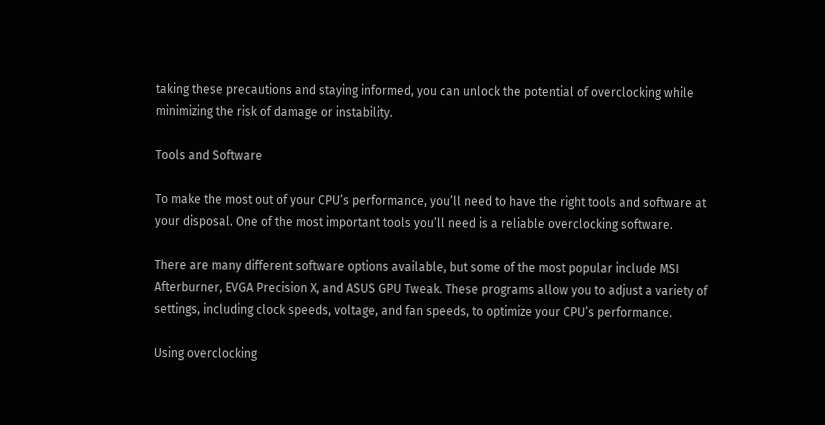taking these precautions and staying informed, you can unlock the potential of overclocking while minimizing the risk of damage or instability.

Tools and Software

To make the most out of your CPU’s performance, you’ll need to have the right tools and software at your disposal. One of the most important tools you’ll need is a reliable overclocking software.

There are many different software options available, but some of the most popular include MSI Afterburner, EVGA Precision X, and ASUS GPU Tweak. These programs allow you to adjust a variety of settings, including clock speeds, voltage, and fan speeds, to optimize your CPU’s performance.

Using overclocking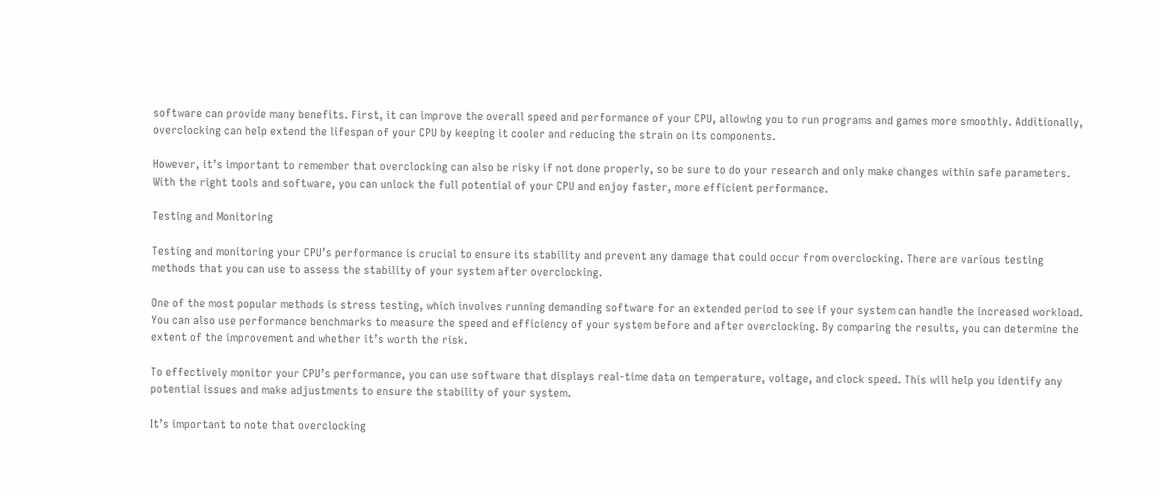software can provide many benefits. First, it can improve the overall speed and performance of your CPU, allowing you to run programs and games more smoothly. Additionally, overclocking can help extend the lifespan of your CPU by keeping it cooler and reducing the strain on its components.

However, it’s important to remember that overclocking can also be risky if not done properly, so be sure to do your research and only make changes within safe parameters. With the right tools and software, you can unlock the full potential of your CPU and enjoy faster, more efficient performance.

Testing and Monitoring

Testing and monitoring your CPU’s performance is crucial to ensure its stability and prevent any damage that could occur from overclocking. There are various testing methods that you can use to assess the stability of your system after overclocking.

One of the most popular methods is stress testing, which involves running demanding software for an extended period to see if your system can handle the increased workload. You can also use performance benchmarks to measure the speed and efficiency of your system before and after overclocking. By comparing the results, you can determine the extent of the improvement and whether it’s worth the risk.

To effectively monitor your CPU’s performance, you can use software that displays real-time data on temperature, voltage, and clock speed. This will help you identify any potential issues and make adjustments to ensure the stability of your system.

It’s important to note that overclocking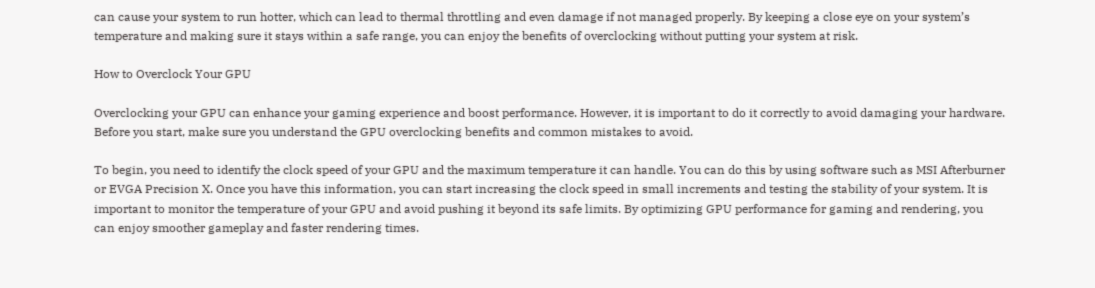can cause your system to run hotter, which can lead to thermal throttling and even damage if not managed properly. By keeping a close eye on your system’s temperature and making sure it stays within a safe range, you can enjoy the benefits of overclocking without putting your system at risk.

How to Overclock Your GPU

Overclocking your GPU can enhance your gaming experience and boost performance. However, it is important to do it correctly to avoid damaging your hardware. Before you start, make sure you understand the GPU overclocking benefits and common mistakes to avoid.

To begin, you need to identify the clock speed of your GPU and the maximum temperature it can handle. You can do this by using software such as MSI Afterburner or EVGA Precision X. Once you have this information, you can start increasing the clock speed in small increments and testing the stability of your system. It is important to monitor the temperature of your GPU and avoid pushing it beyond its safe limits. By optimizing GPU performance for gaming and rendering, you can enjoy smoother gameplay and faster rendering times.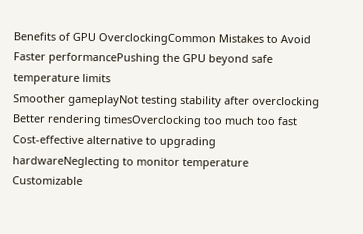Benefits of GPU OverclockingCommon Mistakes to Avoid
Faster performancePushing the GPU beyond safe temperature limits
Smoother gameplayNot testing stability after overclocking
Better rendering timesOverclocking too much too fast
Cost-effective alternative to upgrading hardwareNeglecting to monitor temperature
Customizable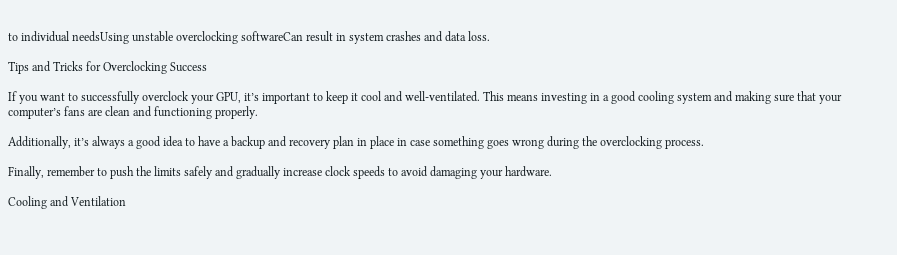to individual needsUsing unstable overclocking softwareCan result in system crashes and data loss.

Tips and Tricks for Overclocking Success

If you want to successfully overclock your GPU, it’s important to keep it cool and well-ventilated. This means investing in a good cooling system and making sure that your computer’s fans are clean and functioning properly.

Additionally, it’s always a good idea to have a backup and recovery plan in place in case something goes wrong during the overclocking process.

Finally, remember to push the limits safely and gradually increase clock speeds to avoid damaging your hardware.

Cooling and Ventilation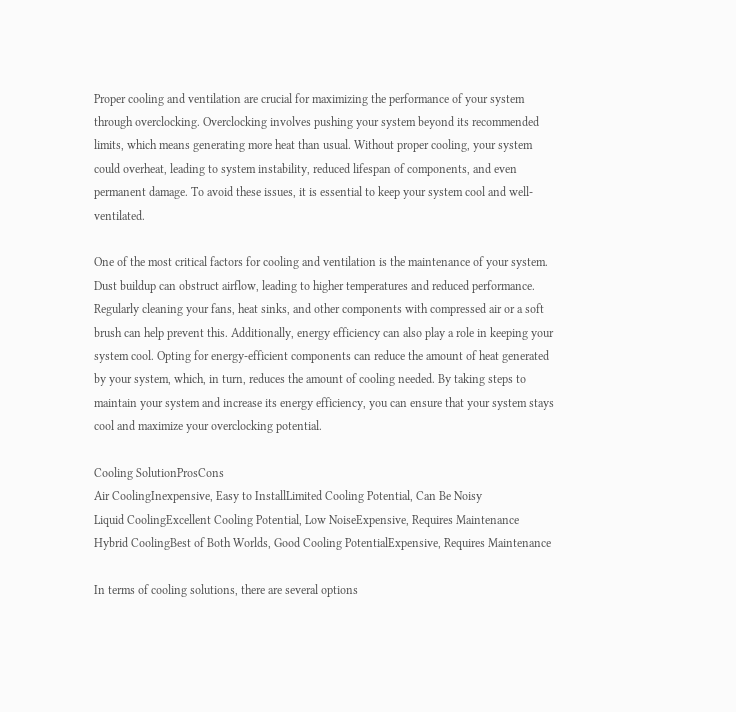Proper cooling and ventilation are crucial for maximizing the performance of your system through overclocking. Overclocking involves pushing your system beyond its recommended limits, which means generating more heat than usual. Without proper cooling, your system could overheat, leading to system instability, reduced lifespan of components, and even permanent damage. To avoid these issues, it is essential to keep your system cool and well-ventilated.

One of the most critical factors for cooling and ventilation is the maintenance of your system. Dust buildup can obstruct airflow, leading to higher temperatures and reduced performance. Regularly cleaning your fans, heat sinks, and other components with compressed air or a soft brush can help prevent this. Additionally, energy efficiency can also play a role in keeping your system cool. Opting for energy-efficient components can reduce the amount of heat generated by your system, which, in turn, reduces the amount of cooling needed. By taking steps to maintain your system and increase its energy efficiency, you can ensure that your system stays cool and maximize your overclocking potential.

Cooling SolutionProsCons
Air CoolingInexpensive, Easy to InstallLimited Cooling Potential, Can Be Noisy
Liquid CoolingExcellent Cooling Potential, Low NoiseExpensive, Requires Maintenance
Hybrid CoolingBest of Both Worlds, Good Cooling PotentialExpensive, Requires Maintenance

In terms of cooling solutions, there are several options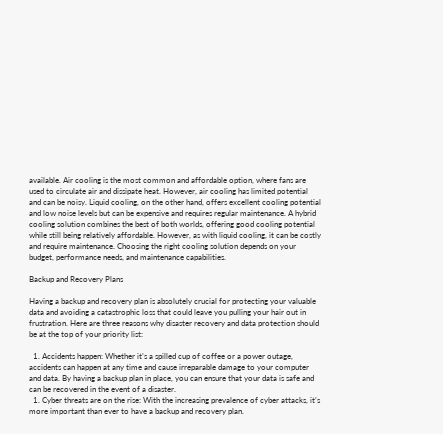available. Air cooling is the most common and affordable option, where fans are used to circulate air and dissipate heat. However, air cooling has limited potential and can be noisy. Liquid cooling, on the other hand, offers excellent cooling potential and low noise levels but can be expensive and requires regular maintenance. A hybrid cooling solution combines the best of both worlds, offering good cooling potential while still being relatively affordable. However, as with liquid cooling, it can be costly and require maintenance. Choosing the right cooling solution depends on your budget, performance needs, and maintenance capabilities.

Backup and Recovery Plans

Having a backup and recovery plan is absolutely crucial for protecting your valuable data and avoiding a catastrophic loss that could leave you pulling your hair out in frustration. Here are three reasons why disaster recovery and data protection should be at the top of your priority list:

  1. Accidents happen: Whether it’s a spilled cup of coffee or a power outage, accidents can happen at any time and cause irreparable damage to your computer and data. By having a backup plan in place, you can ensure that your data is safe and can be recovered in the event of a disaster.
  1. Cyber threats are on the rise: With the increasing prevalence of cyber attacks, it’s more important than ever to have a backup and recovery plan.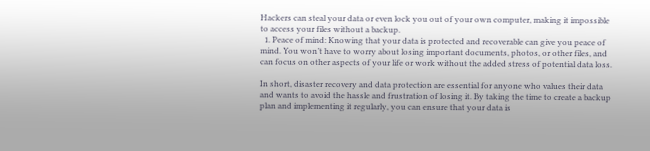Hackers can steal your data or even lock you out of your own computer, making it impossible to access your files without a backup.
  1. Peace of mind: Knowing that your data is protected and recoverable can give you peace of mind. You won’t have to worry about losing important documents, photos, or other files, and can focus on other aspects of your life or work without the added stress of potential data loss.

In short, disaster recovery and data protection are essential for anyone who values their data and wants to avoid the hassle and frustration of losing it. By taking the time to create a backup plan and implementing it regularly, you can ensure that your data is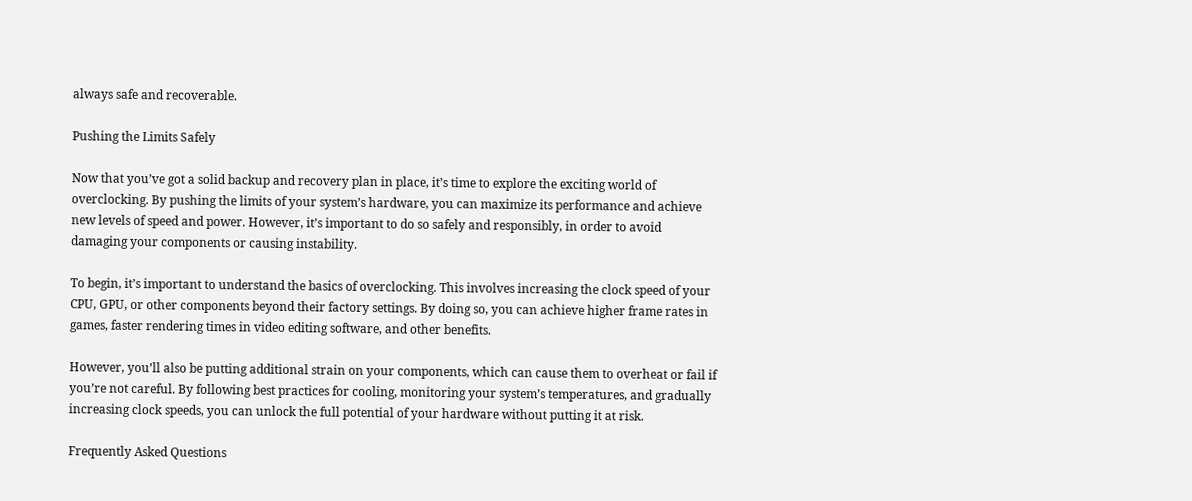always safe and recoverable.

Pushing the Limits Safely

Now that you’ve got a solid backup and recovery plan in place, it’s time to explore the exciting world of overclocking. By pushing the limits of your system’s hardware, you can maximize its performance and achieve new levels of speed and power. However, it’s important to do so safely and responsibly, in order to avoid damaging your components or causing instability.

To begin, it’s important to understand the basics of overclocking. This involves increasing the clock speed of your CPU, GPU, or other components beyond their factory settings. By doing so, you can achieve higher frame rates in games, faster rendering times in video editing software, and other benefits.

However, you’ll also be putting additional strain on your components, which can cause them to overheat or fail if you’re not careful. By following best practices for cooling, monitoring your system’s temperatures, and gradually increasing clock speeds, you can unlock the full potential of your hardware without putting it at risk.

Frequently Asked Questions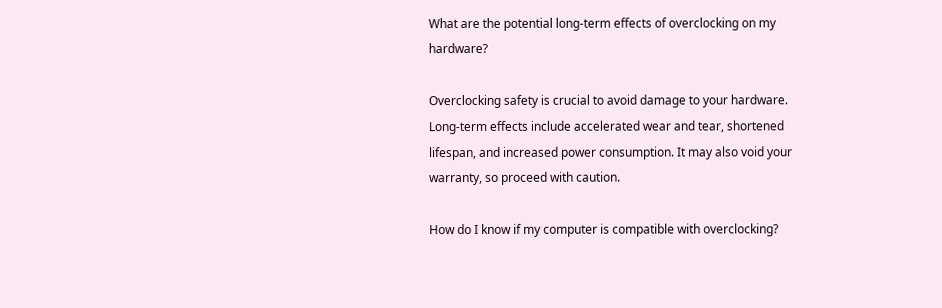What are the potential long-term effects of overclocking on my hardware?

Overclocking safety is crucial to avoid damage to your hardware. Long-term effects include accelerated wear and tear, shortened lifespan, and increased power consumption. It may also void your warranty, so proceed with caution.

How do I know if my computer is compatible with overclocking?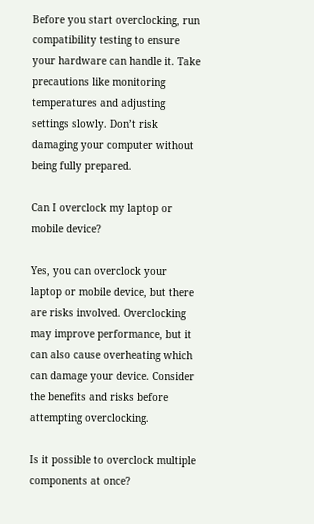Before you start overclocking, run compatibility testing to ensure your hardware can handle it. Take precautions like monitoring temperatures and adjusting settings slowly. Don’t risk damaging your computer without being fully prepared.

Can I overclock my laptop or mobile device?

Yes, you can overclock your laptop or mobile device, but there are risks involved. Overclocking may improve performance, but it can also cause overheating which can damage your device. Consider the benefits and risks before attempting overclocking.

Is it possible to overclock multiple components at once?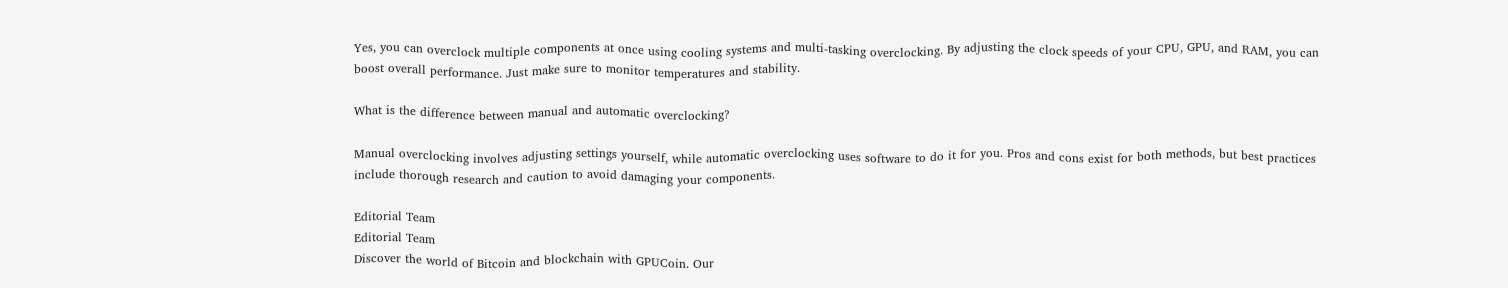Yes, you can overclock multiple components at once using cooling systems and multi-tasking overclocking. By adjusting the clock speeds of your CPU, GPU, and RAM, you can boost overall performance. Just make sure to monitor temperatures and stability.

What is the difference between manual and automatic overclocking?

Manual overclocking involves adjusting settings yourself, while automatic overclocking uses software to do it for you. Pros and cons exist for both methods, but best practices include thorough research and caution to avoid damaging your components.

Editorial Team
Editorial Team
Discover the world of Bitcoin and blockchain with GPUCoin. Our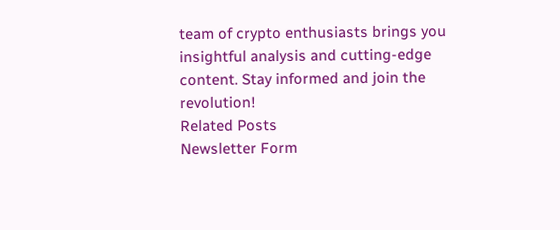team of crypto enthusiasts brings you insightful analysis and cutting-edge content. Stay informed and join the revolution!
Related Posts
Newsletter Form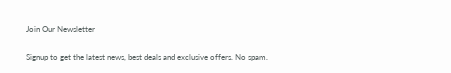Join Our Newsletter

Signup to get the latest news, best deals and exclusive offers. No spam.